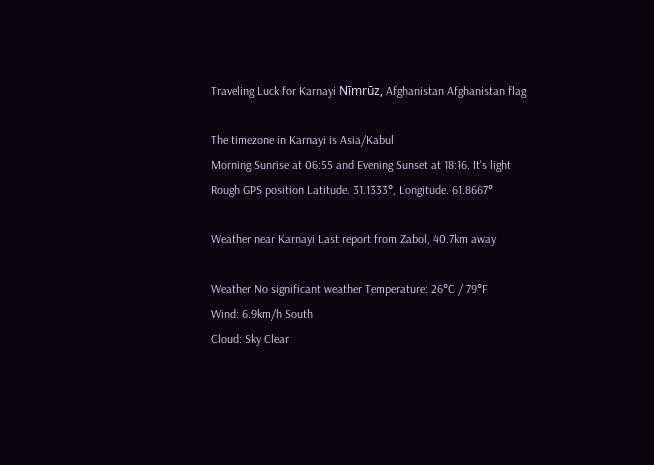Traveling Luck for Karnayi Nīmrūz, Afghanistan Afghanistan flag

The timezone in Karnayi is Asia/Kabul
Morning Sunrise at 06:55 and Evening Sunset at 18:16. It's light
Rough GPS position Latitude. 31.1333°, Longitude. 61.8667°

Weather near Karnayi Last report from Zabol, 40.7km away

Weather No significant weather Temperature: 26°C / 79°F
Wind: 6.9km/h South
Cloud: Sky Clear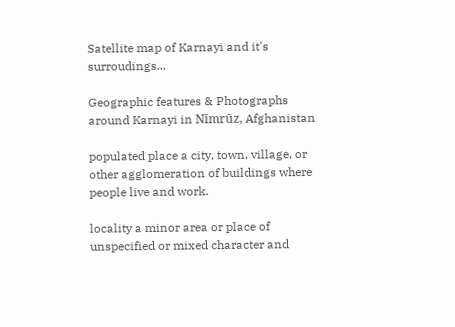Satellite map of Karnayi and it's surroudings...

Geographic features & Photographs around Karnayi in Nīmrūz, Afghanistan

populated place a city, town, village, or other agglomeration of buildings where people live and work.

locality a minor area or place of unspecified or mixed character and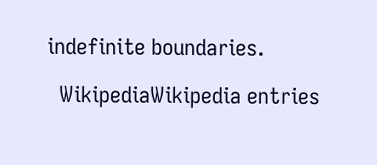indefinite boundaries.

  WikipediaWikipedia entries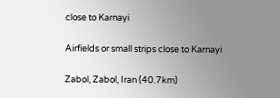close to Karnayi

Airfields or small strips close to Karnayi

Zabol, Zabol, Iran (40.7km)